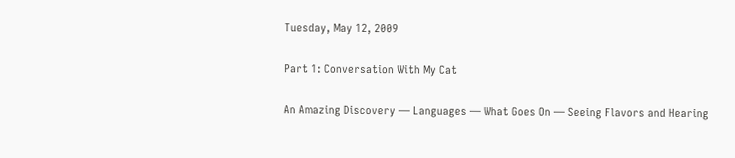Tuesday, May 12, 2009

Part 1: Conversation With My Cat

An Amazing Discovery — Languages — What Goes On — Seeing Flavors and Hearing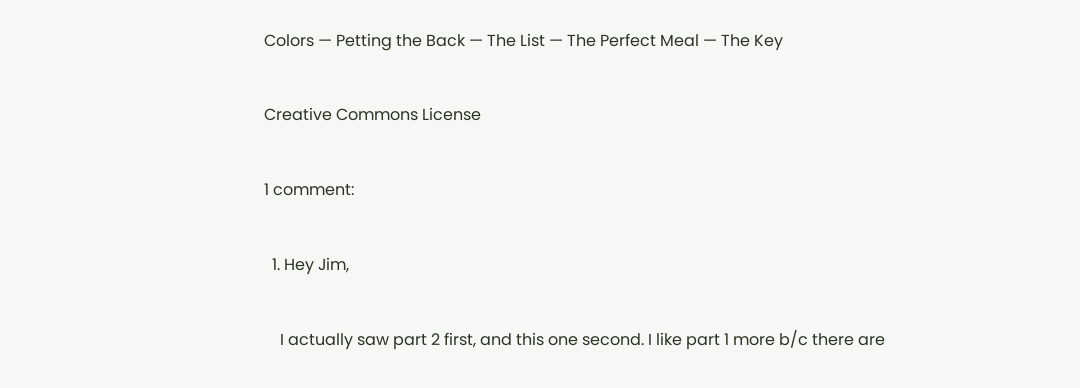Colors — Petting the Back — The List — The Perfect Meal — The Key

Creative Commons License

1 comment:

  1. Hey Jim,

    I actually saw part 2 first, and this one second. I like part 1 more b/c there are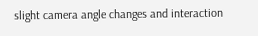slight camera angle changes and interaction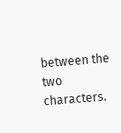between the two characters.